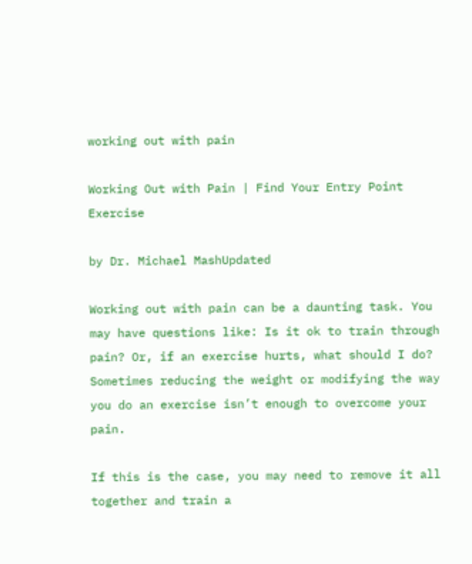working out with pain

Working Out with Pain | Find Your Entry Point Exercise

by Dr. Michael MashUpdated

Working out with pain can be a daunting task. You may have questions like: Is it ok to train through pain? Or, if an exercise hurts, what should I do? Sometimes reducing the weight or modifying the way you do an exercise isn’t enough to overcome your pain.

If this is the case, you may need to remove it all together and train a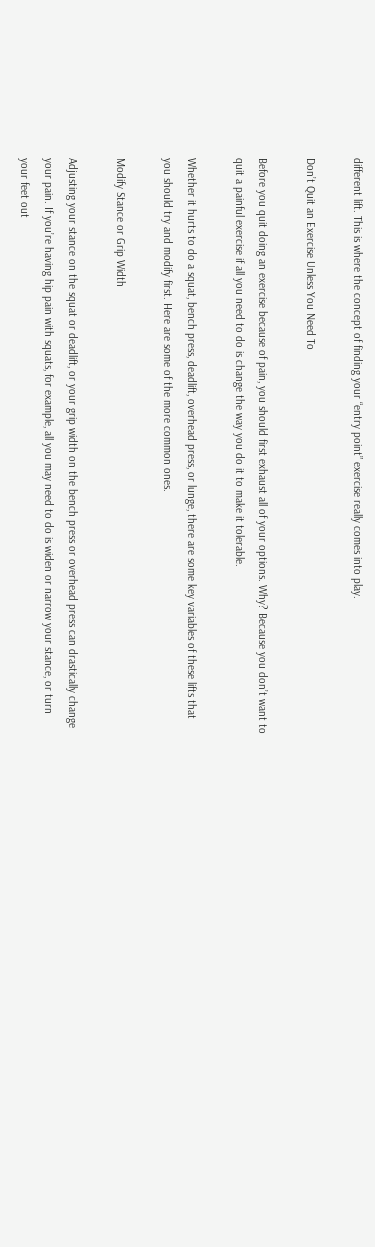different lift. This is where the concept of finding your “entry point” exercise really comes into play.

Don’t Quit an Exercise Unless You Need To

Before you quit doing an exercise because of pain, you should first exhaust all of your options. Why? Because you don’t want to quit a painful exercise if all you need to do is change the way you do it to make it tolerable.

Whether it hurts to do a squat, bench press, deadlift, overhead press, or lunge, there are some key variables of these lifts that you should try and modify first. Here are some of the more common ones.

Modify Stance or Grip Width

Adjusting your stance on the squat or deadlift, or your grip width on the bench press or overhead press can drastically change your pain. If you’re having hip pain with squats, for example, all you may need to do is widen or narrow your stance, or turn your feet out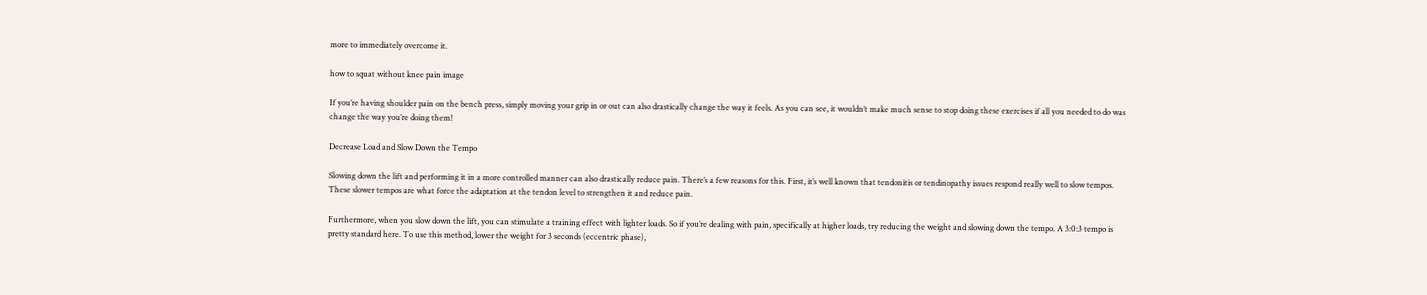more to immediately overcome it.

how to squat without knee pain image

If you’re having shoulder pain on the bench press, simply moving your grip in or out can also drastically change the way it feels. As you can see, it wouldn’t make much sense to stop doing these exercises if all you needed to do was change the way you’re doing them!

Decrease Load and Slow Down the Tempo

Slowing down the lift and performing it in a more controlled manner can also drastically reduce pain. There’s a few reasons for this. First, it’s well known that tendonitis or tendinopathy issues respond really well to slow tempos. These slower tempos are what force the adaptation at the tendon level to strengthen it and reduce pain.

Furthermore, when you slow down the lift, you can stimulate a training effect with lighter loads. So if you’re dealing with pain, specifically at higher loads, try reducing the weight and slowing down the tempo. A 3:0:3 tempo is pretty standard here. To use this method, lower the weight for 3 seconds (eccentric phase),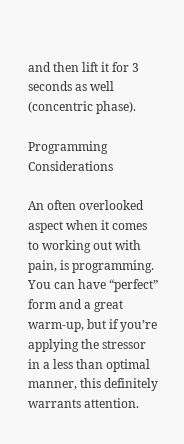and then lift it for 3 seconds as well (concentric phase).

Programming Considerations

An often overlooked aspect when it comes to working out with pain, is programming. You can have “perfect” form and a great warm-up, but if you’re applying the stressor in a less than optimal manner, this definitely warrants attention.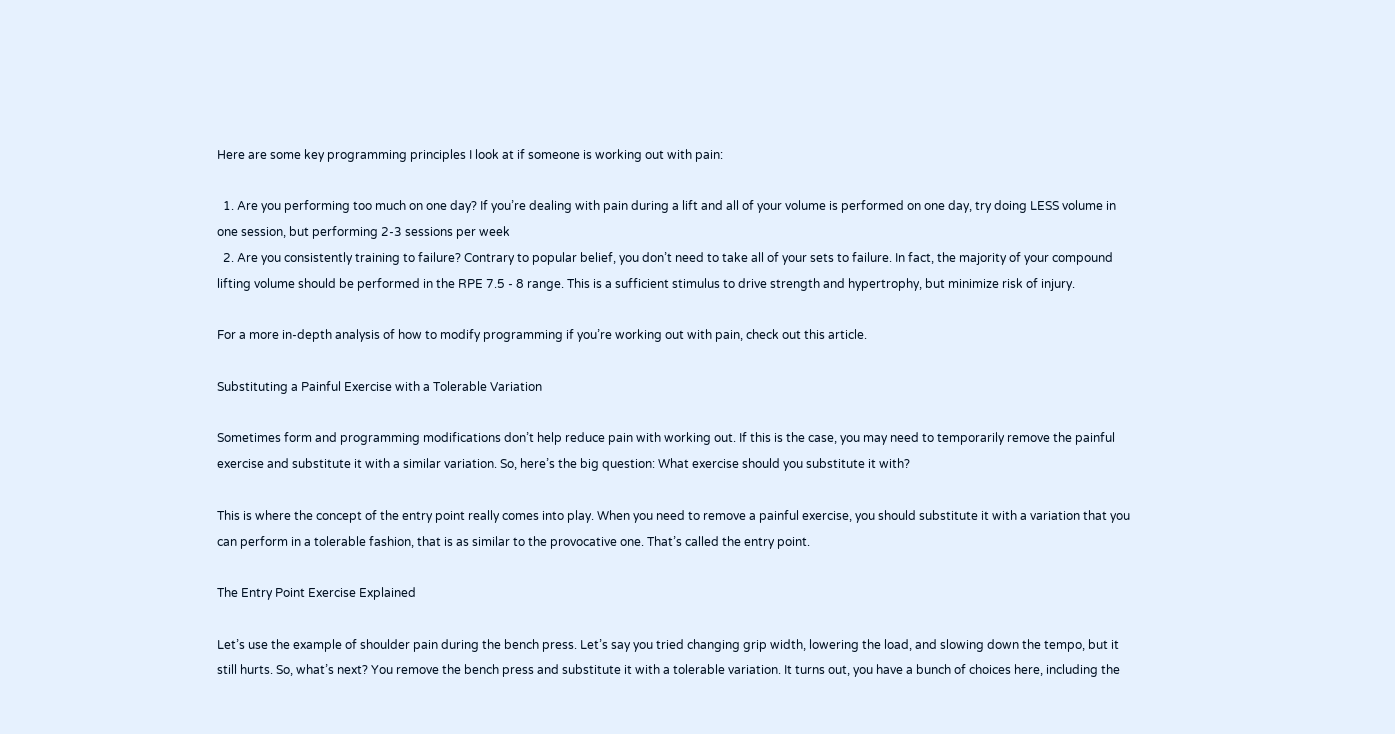Here are some key programming principles I look at if someone is working out with pain:

  1. Are you performing too much on one day? If you’re dealing with pain during a lift and all of your volume is performed on one day, try doing LESS volume in one session, but performing 2-3 sessions per week
  2. Are you consistently training to failure? Contrary to popular belief, you don’t need to take all of your sets to failure. In fact, the majority of your compound lifting volume should be performed in the RPE 7.5 - 8 range. This is a sufficient stimulus to drive strength and hypertrophy, but minimize risk of injury.

For a more in-depth analysis of how to modify programming if you’re working out with pain, check out this article.

Substituting a Painful Exercise with a Tolerable Variation

Sometimes form and programming modifications don’t help reduce pain with working out. If this is the case, you may need to temporarily remove the painful exercise and substitute it with a similar variation. So, here’s the big question: What exercise should you substitute it with?

This is where the concept of the entry point really comes into play. When you need to remove a painful exercise, you should substitute it with a variation that you can perform in a tolerable fashion, that is as similar to the provocative one. That’s called the entry point.

The Entry Point Exercise Explained

Let’s use the example of shoulder pain during the bench press. Let’s say you tried changing grip width, lowering the load, and slowing down the tempo, but it still hurts. So, what’s next? You remove the bench press and substitute it with a tolerable variation. It turns out, you have a bunch of choices here, including the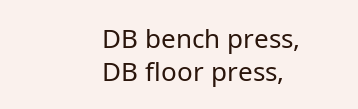DB bench press, DB floor press,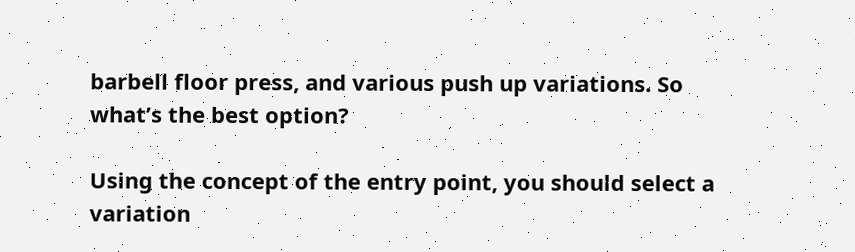barbell floor press, and various push up variations. So what’s the best option?

Using the concept of the entry point, you should select a variation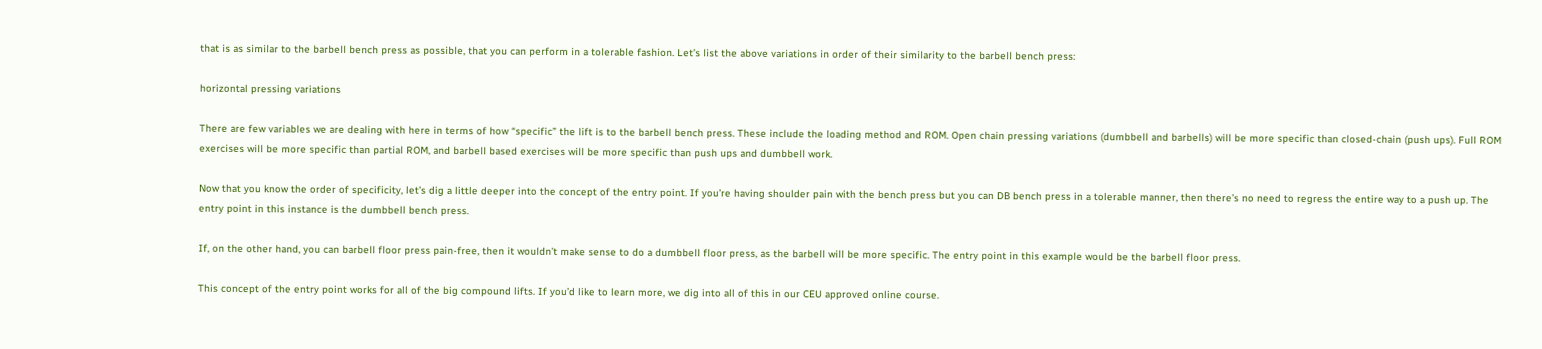that is as similar to the barbell bench press as possible, that you can perform in a tolerable fashion. Let’s list the above variations in order of their similarity to the barbell bench press:

horizontal pressing variations

There are few variables we are dealing with here in terms of how “specific” the lift is to the barbell bench press. These include the loading method and ROM. Open chain pressing variations (dumbbell and barbells) will be more specific than closed-chain (push ups). Full ROM exercises will be more specific than partial ROM, and barbell based exercises will be more specific than push ups and dumbbell work.

Now that you know the order of specificity, let’s dig a little deeper into the concept of the entry point. If you’re having shoulder pain with the bench press but you can DB bench press in a tolerable manner, then there’s no need to regress the entire way to a push up. The entry point in this instance is the dumbbell bench press.

If, on the other hand, you can barbell floor press pain-free, then it wouldn’t make sense to do a dumbbell floor press, as the barbell will be more specific. The entry point in this example would be the barbell floor press.

This concept of the entry point works for all of the big compound lifts. If you’d like to learn more, we dig into all of this in our CEU approved online course.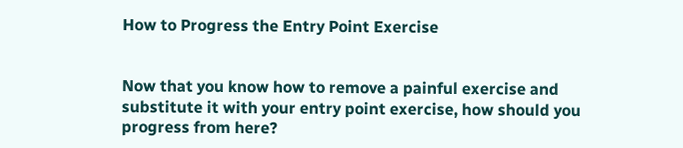How to Progress the Entry Point Exercise


Now that you know how to remove a painful exercise and substitute it with your entry point exercise, how should you progress from here?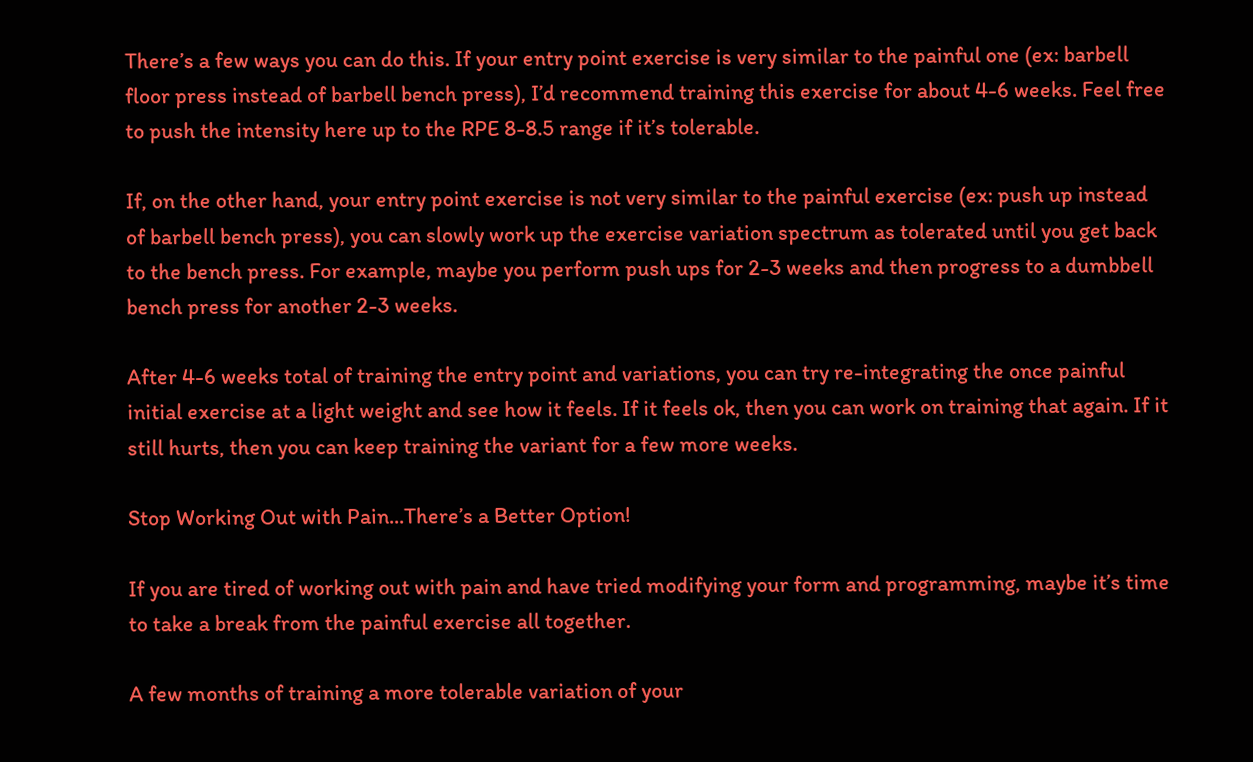There’s a few ways you can do this. If your entry point exercise is very similar to the painful one (ex: barbell floor press instead of barbell bench press), I’d recommend training this exercise for about 4-6 weeks. Feel free to push the intensity here up to the RPE 8-8.5 range if it’s tolerable.

If, on the other hand, your entry point exercise is not very similar to the painful exercise (ex: push up instead of barbell bench press), you can slowly work up the exercise variation spectrum as tolerated until you get back to the bench press. For example, maybe you perform push ups for 2-3 weeks and then progress to a dumbbell bench press for another 2-3 weeks.

After 4-6 weeks total of training the entry point and variations, you can try re-integrating the once painful initial exercise at a light weight and see how it feels. If it feels ok, then you can work on training that again. If it still hurts, then you can keep training the variant for a few more weeks.

Stop Working Out with Pain...There’s a Better Option!

If you are tired of working out with pain and have tried modifying your form and programming, maybe it’s time to take a break from the painful exercise all together.

A few months of training a more tolerable variation of your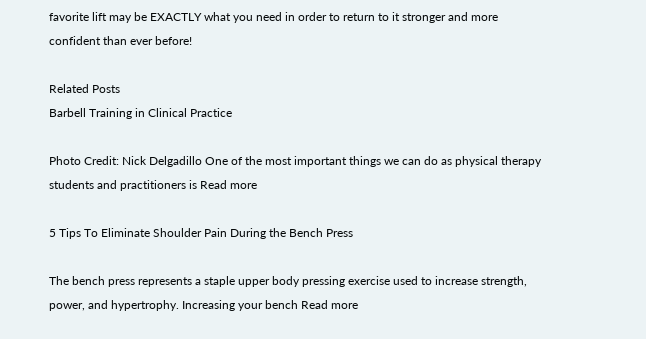favorite lift may be EXACTLY what you need in order to return to it stronger and more confident than ever before!

Related Posts
Barbell Training in Clinical Practice

Photo Credit: Nick Delgadillo One of the most important things we can do as physical therapy students and practitioners is Read more

5 Tips To Eliminate Shoulder Pain During the Bench Press

The bench press represents a staple upper body pressing exercise used to increase strength, power, and hypertrophy. Increasing your bench Read more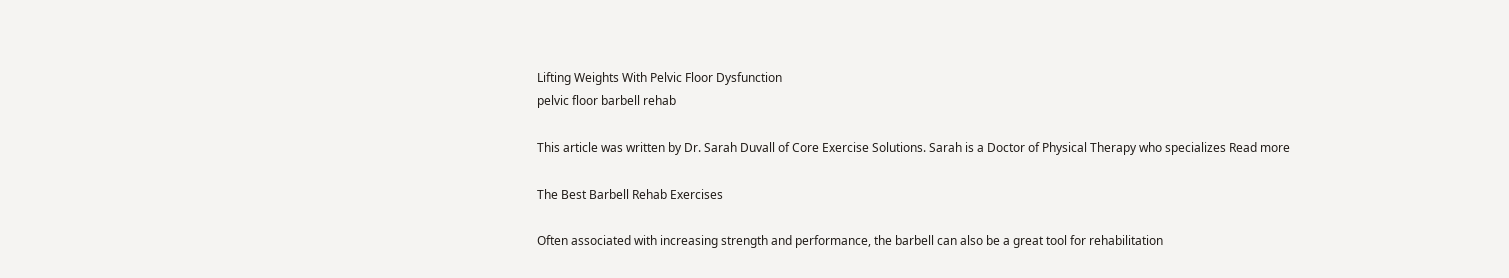Lifting Weights With Pelvic Floor Dysfunction
pelvic floor barbell rehab

This article was written by Dr. Sarah Duvall of Core Exercise Solutions. Sarah is a Doctor of Physical Therapy who specializes Read more

The Best Barbell Rehab Exercises

Often associated with increasing strength and performance, the barbell can also be a great tool for rehabilitation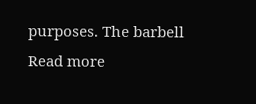purposes. The barbell Read more